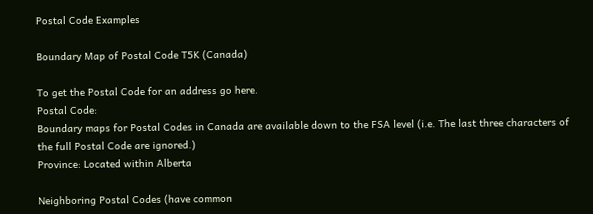Postal Code Examples

Boundary Map of Postal Code T5K (Canada)

To get the Postal Code for an address go here.
Postal Code:
Boundary maps for Postal Codes in Canada are available down to the FSA level (i.e. The last three characters of the full Postal Code are ignored.)
Province: Located within Alberta

Neighboring Postal Codes (have common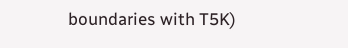boundaries with T5K)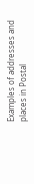Examples of addresses and places in Postal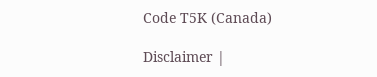Code T5K (Canada)

Disclaimer |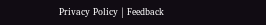Privacy Policy | Feedback